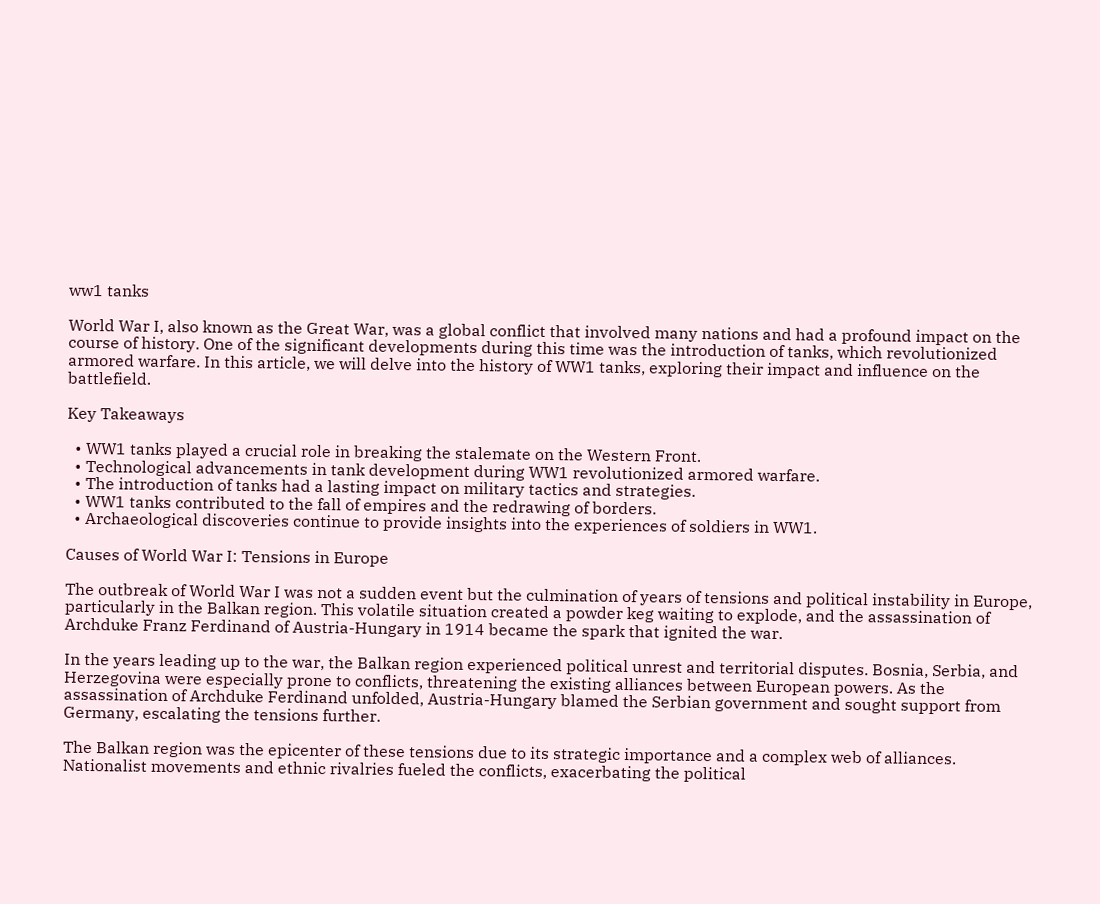ww1 tanks

World War I, also known as the Great War, was a global conflict that involved many nations and had a profound impact on the course of history. One of the significant developments during this time was the introduction of tanks, which revolutionized armored warfare. In this article, we will delve into the history of WW1 tanks, exploring their impact and influence on the battlefield.

Key Takeaways

  • WW1 tanks played a crucial role in breaking the stalemate on the Western Front.
  • Technological advancements in tank development during WW1 revolutionized armored warfare.
  • The introduction of tanks had a lasting impact on military tactics and strategies.
  • WW1 tanks contributed to the fall of empires and the redrawing of borders.
  • Archaeological discoveries continue to provide insights into the experiences of soldiers in WW1.

Causes of World War I: Tensions in Europe

The outbreak of World War I was not a sudden event but the culmination of years of tensions and political instability in Europe, particularly in the Balkan region. This volatile situation created a powder keg waiting to explode, and the assassination of Archduke Franz Ferdinand of Austria-Hungary in 1914 became the spark that ignited the war.

In the years leading up to the war, the Balkan region experienced political unrest and territorial disputes. Bosnia, Serbia, and Herzegovina were especially prone to conflicts, threatening the existing alliances between European powers. As the assassination of Archduke Ferdinand unfolded, Austria-Hungary blamed the Serbian government and sought support from Germany, escalating the tensions further.

The Balkan region was the epicenter of these tensions due to its strategic importance and a complex web of alliances. Nationalist movements and ethnic rivalries fueled the conflicts, exacerbating the political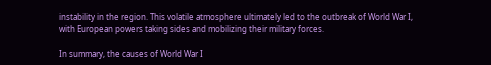instability in the region. This volatile atmosphere ultimately led to the outbreak of World War I, with European powers taking sides and mobilizing their military forces.

In summary, the causes of World War I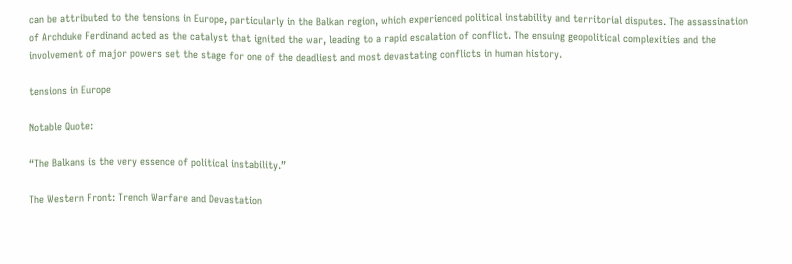can be attributed to the tensions in Europe, particularly in the Balkan region, which experienced political instability and territorial disputes. The assassination of Archduke Ferdinand acted as the catalyst that ignited the war, leading to a rapid escalation of conflict. The ensuing geopolitical complexities and the involvement of major powers set the stage for one of the deadliest and most devastating conflicts in human history.

tensions in Europe

Notable Quote:

“The Balkans is the very essence of political instability.”

The Western Front: Trench Warfare and Devastation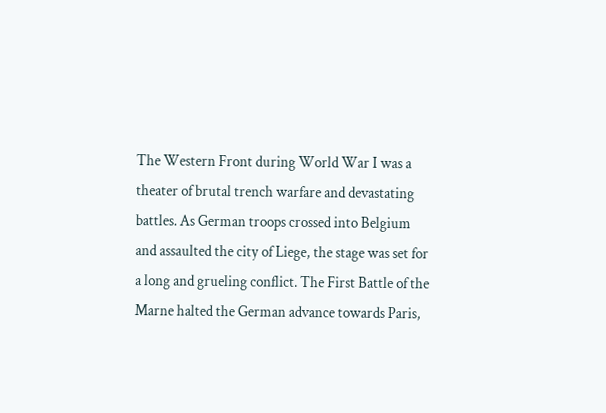The Western Front during World War I was a theater of brutal trench warfare and devastating battles. As German troops crossed into Belgium and assaulted the city of Liege, the stage was set for a long and grueling conflict. The First Battle of the Marne halted the German advance towards Paris,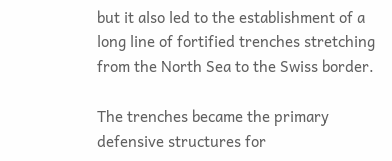but it also led to the establishment of a long line of fortified trenches stretching from the North Sea to the Swiss border.

The trenches became the primary defensive structures for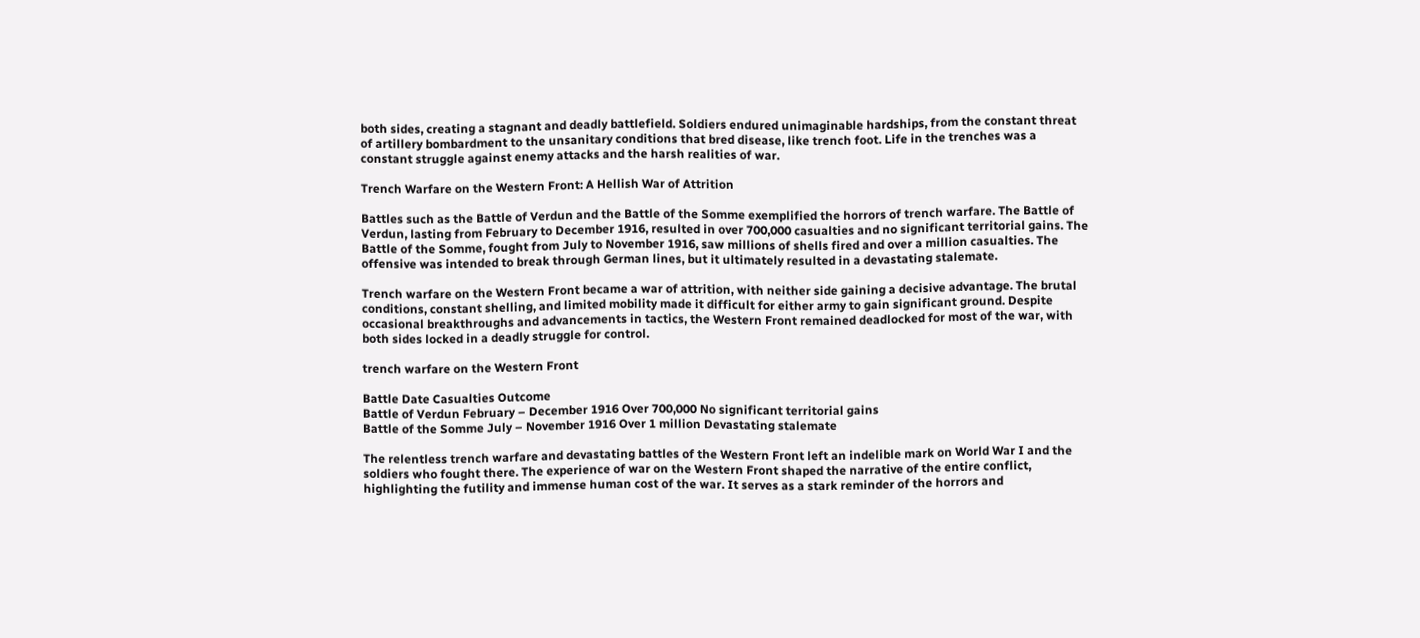both sides, creating a stagnant and deadly battlefield. Soldiers endured unimaginable hardships, from the constant threat of artillery bombardment to the unsanitary conditions that bred disease, like trench foot. Life in the trenches was a constant struggle against enemy attacks and the harsh realities of war.

Trench Warfare on the Western Front: A Hellish War of Attrition

Battles such as the Battle of Verdun and the Battle of the Somme exemplified the horrors of trench warfare. The Battle of Verdun, lasting from February to December 1916, resulted in over 700,000 casualties and no significant territorial gains. The Battle of the Somme, fought from July to November 1916, saw millions of shells fired and over a million casualties. The offensive was intended to break through German lines, but it ultimately resulted in a devastating stalemate.

Trench warfare on the Western Front became a war of attrition, with neither side gaining a decisive advantage. The brutal conditions, constant shelling, and limited mobility made it difficult for either army to gain significant ground. Despite occasional breakthroughs and advancements in tactics, the Western Front remained deadlocked for most of the war, with both sides locked in a deadly struggle for control.

trench warfare on the Western Front

Battle Date Casualties Outcome
Battle of Verdun February – December 1916 Over 700,000 No significant territorial gains
Battle of the Somme July – November 1916 Over 1 million Devastating stalemate

The relentless trench warfare and devastating battles of the Western Front left an indelible mark on World War I and the soldiers who fought there. The experience of war on the Western Front shaped the narrative of the entire conflict, highlighting the futility and immense human cost of the war. It serves as a stark reminder of the horrors and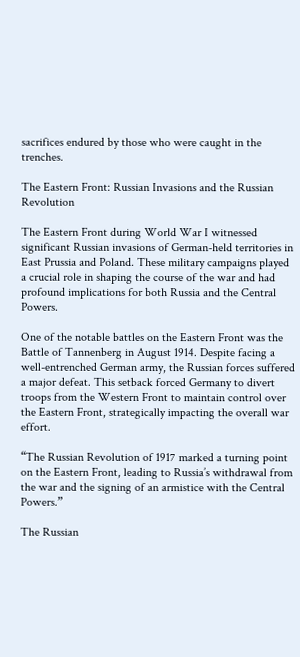sacrifices endured by those who were caught in the trenches.

The Eastern Front: Russian Invasions and the Russian Revolution

The Eastern Front during World War I witnessed significant Russian invasions of German-held territories in East Prussia and Poland. These military campaigns played a crucial role in shaping the course of the war and had profound implications for both Russia and the Central Powers.

One of the notable battles on the Eastern Front was the Battle of Tannenberg in August 1914. Despite facing a well-entrenched German army, the Russian forces suffered a major defeat. This setback forced Germany to divert troops from the Western Front to maintain control over the Eastern Front, strategically impacting the overall war effort.

“The Russian Revolution of 1917 marked a turning point on the Eastern Front, leading to Russia’s withdrawal from the war and the signing of an armistice with the Central Powers.”

The Russian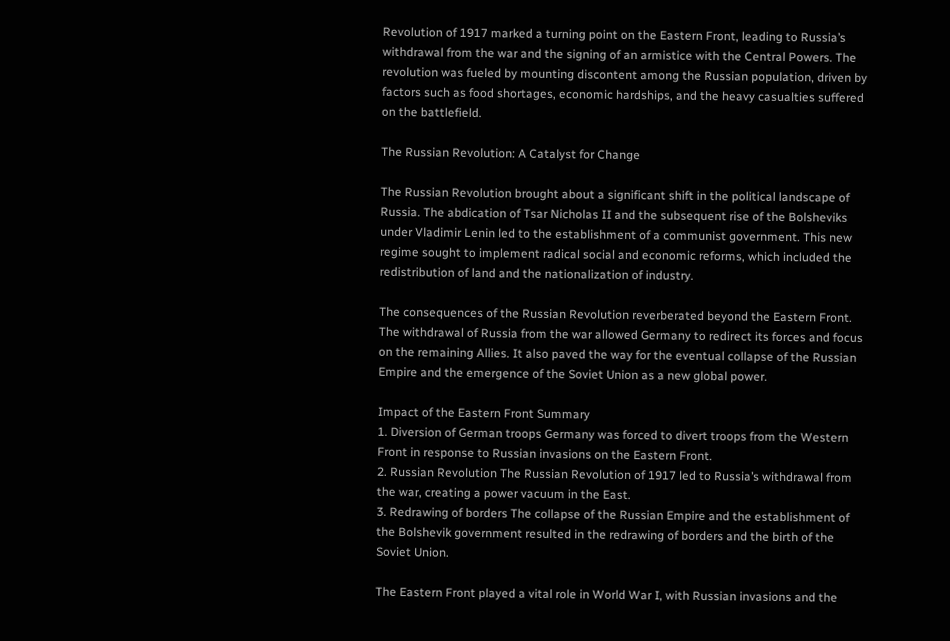Revolution of 1917 marked a turning point on the Eastern Front, leading to Russia’s withdrawal from the war and the signing of an armistice with the Central Powers. The revolution was fueled by mounting discontent among the Russian population, driven by factors such as food shortages, economic hardships, and the heavy casualties suffered on the battlefield.

The Russian Revolution: A Catalyst for Change

The Russian Revolution brought about a significant shift in the political landscape of Russia. The abdication of Tsar Nicholas II and the subsequent rise of the Bolsheviks under Vladimir Lenin led to the establishment of a communist government. This new regime sought to implement radical social and economic reforms, which included the redistribution of land and the nationalization of industry.

The consequences of the Russian Revolution reverberated beyond the Eastern Front. The withdrawal of Russia from the war allowed Germany to redirect its forces and focus on the remaining Allies. It also paved the way for the eventual collapse of the Russian Empire and the emergence of the Soviet Union as a new global power.

Impact of the Eastern Front Summary
1. Diversion of German troops Germany was forced to divert troops from the Western Front in response to Russian invasions on the Eastern Front.
2. Russian Revolution The Russian Revolution of 1917 led to Russia’s withdrawal from the war, creating a power vacuum in the East.
3. Redrawing of borders The collapse of the Russian Empire and the establishment of the Bolshevik government resulted in the redrawing of borders and the birth of the Soviet Union.

The Eastern Front played a vital role in World War I, with Russian invasions and the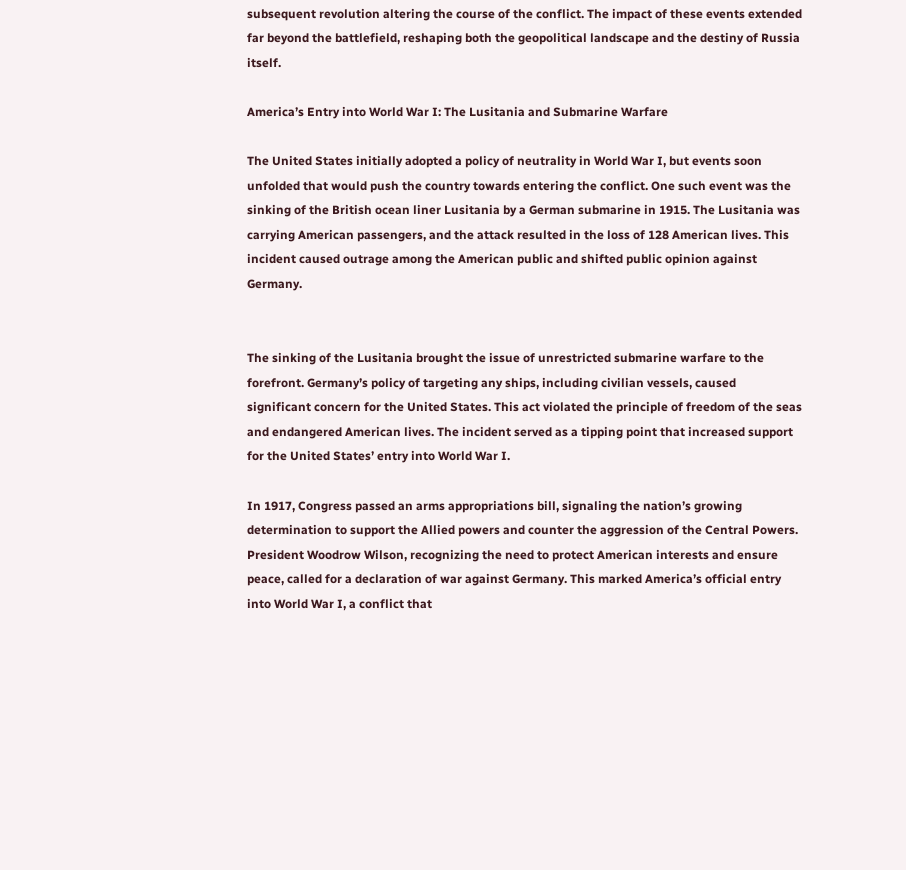subsequent revolution altering the course of the conflict. The impact of these events extended far beyond the battlefield, reshaping both the geopolitical landscape and the destiny of Russia itself.

America’s Entry into World War I: The Lusitania and Submarine Warfare

The United States initially adopted a policy of neutrality in World War I, but events soon unfolded that would push the country towards entering the conflict. One such event was the sinking of the British ocean liner Lusitania by a German submarine in 1915. The Lusitania was carrying American passengers, and the attack resulted in the loss of 128 American lives. This incident caused outrage among the American public and shifted public opinion against Germany.


The sinking of the Lusitania brought the issue of unrestricted submarine warfare to the forefront. Germany’s policy of targeting any ships, including civilian vessels, caused significant concern for the United States. This act violated the principle of freedom of the seas and endangered American lives. The incident served as a tipping point that increased support for the United States’ entry into World War I.

In 1917, Congress passed an arms appropriations bill, signaling the nation’s growing determination to support the Allied powers and counter the aggression of the Central Powers. President Woodrow Wilson, recognizing the need to protect American interests and ensure peace, called for a declaration of war against Germany. This marked America’s official entry into World War I, a conflict that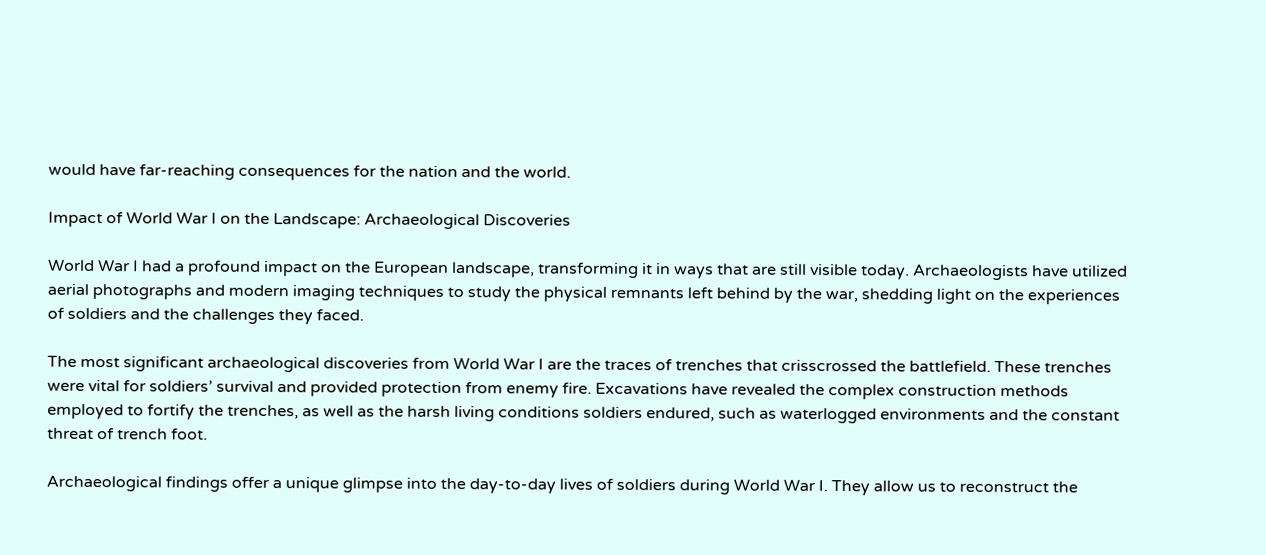would have far-reaching consequences for the nation and the world.

Impact of World War I on the Landscape: Archaeological Discoveries

World War I had a profound impact on the European landscape, transforming it in ways that are still visible today. Archaeologists have utilized aerial photographs and modern imaging techniques to study the physical remnants left behind by the war, shedding light on the experiences of soldiers and the challenges they faced.

The most significant archaeological discoveries from World War I are the traces of trenches that crisscrossed the battlefield. These trenches were vital for soldiers’ survival and provided protection from enemy fire. Excavations have revealed the complex construction methods employed to fortify the trenches, as well as the harsh living conditions soldiers endured, such as waterlogged environments and the constant threat of trench foot.

Archaeological findings offer a unique glimpse into the day-to-day lives of soldiers during World War I. They allow us to reconstruct the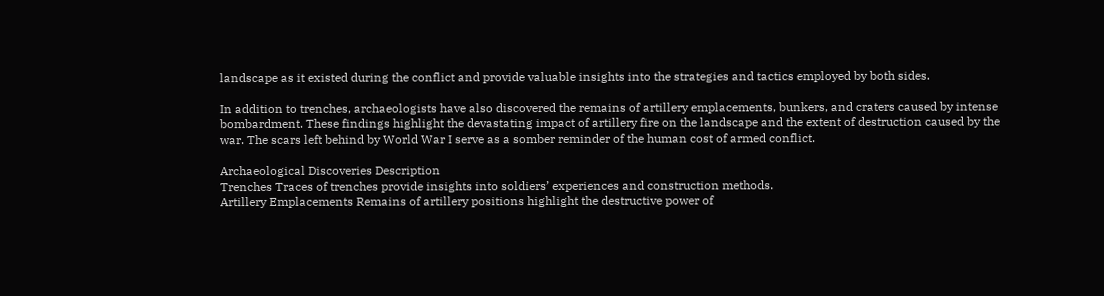landscape as it existed during the conflict and provide valuable insights into the strategies and tactics employed by both sides.

In addition to trenches, archaeologists have also discovered the remains of artillery emplacements, bunkers, and craters caused by intense bombardment. These findings highlight the devastating impact of artillery fire on the landscape and the extent of destruction caused by the war. The scars left behind by World War I serve as a somber reminder of the human cost of armed conflict.

Archaeological Discoveries Description
Trenches Traces of trenches provide insights into soldiers’ experiences and construction methods.
Artillery Emplacements Remains of artillery positions highlight the destructive power of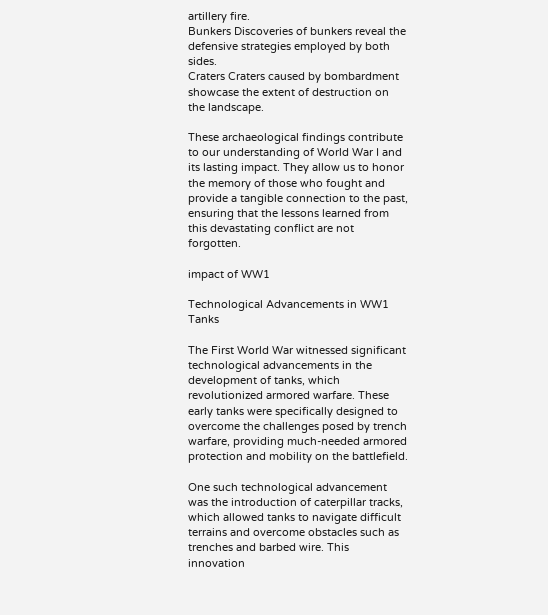artillery fire.
Bunkers Discoveries of bunkers reveal the defensive strategies employed by both sides.
Craters Craters caused by bombardment showcase the extent of destruction on the landscape.

These archaeological findings contribute to our understanding of World War I and its lasting impact. They allow us to honor the memory of those who fought and provide a tangible connection to the past, ensuring that the lessons learned from this devastating conflict are not forgotten.

impact of WW1

Technological Advancements in WW1 Tanks

The First World War witnessed significant technological advancements in the development of tanks, which revolutionized armored warfare. These early tanks were specifically designed to overcome the challenges posed by trench warfare, providing much-needed armored protection and mobility on the battlefield.

One such technological advancement was the introduction of caterpillar tracks, which allowed tanks to navigate difficult terrains and overcome obstacles such as trenches and barbed wire. This innovation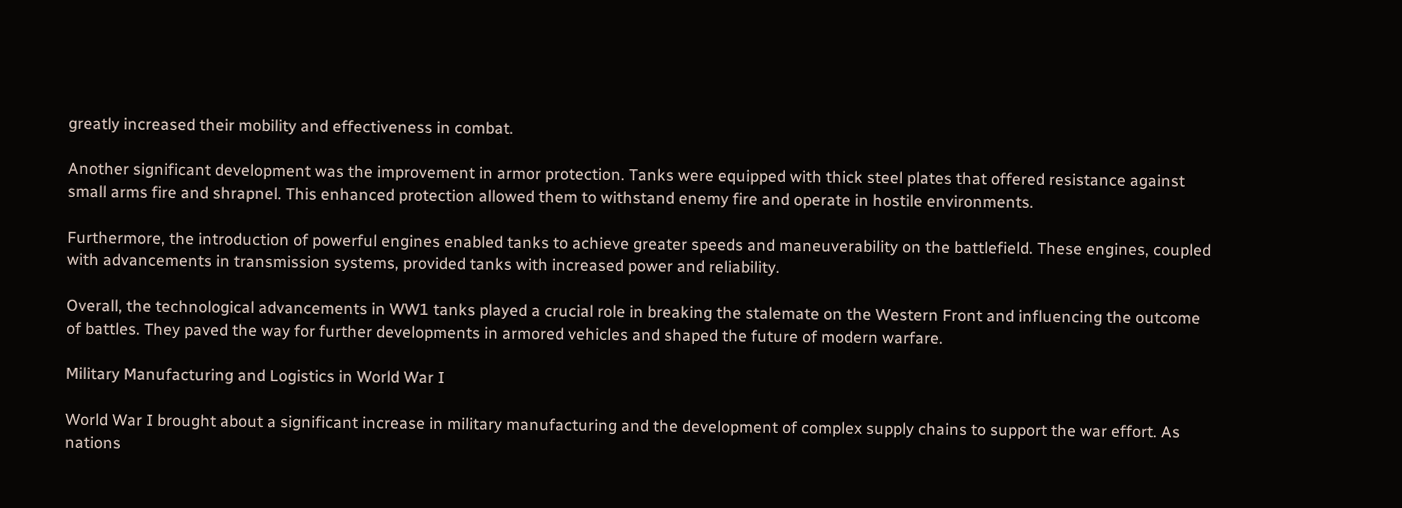greatly increased their mobility and effectiveness in combat.

Another significant development was the improvement in armor protection. Tanks were equipped with thick steel plates that offered resistance against small arms fire and shrapnel. This enhanced protection allowed them to withstand enemy fire and operate in hostile environments.

Furthermore, the introduction of powerful engines enabled tanks to achieve greater speeds and maneuverability on the battlefield. These engines, coupled with advancements in transmission systems, provided tanks with increased power and reliability.

Overall, the technological advancements in WW1 tanks played a crucial role in breaking the stalemate on the Western Front and influencing the outcome of battles. They paved the way for further developments in armored vehicles and shaped the future of modern warfare.

Military Manufacturing and Logistics in World War I

World War I brought about a significant increase in military manufacturing and the development of complex supply chains to support the war effort. As nations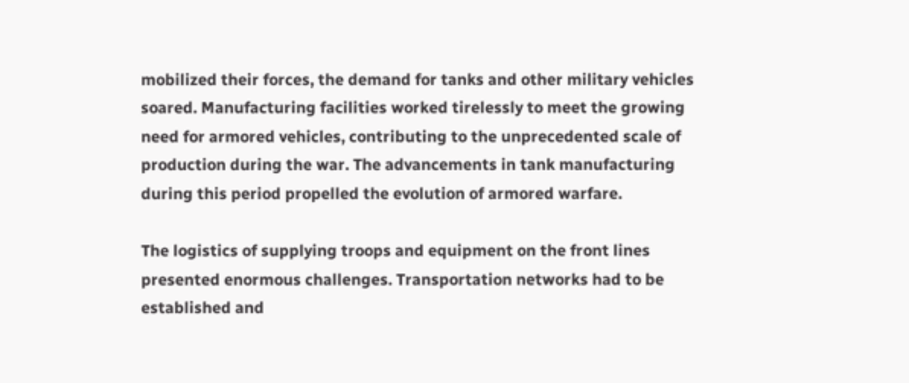mobilized their forces, the demand for tanks and other military vehicles soared. Manufacturing facilities worked tirelessly to meet the growing need for armored vehicles, contributing to the unprecedented scale of production during the war. The advancements in tank manufacturing during this period propelled the evolution of armored warfare.

The logistics of supplying troops and equipment on the front lines presented enormous challenges. Transportation networks had to be established and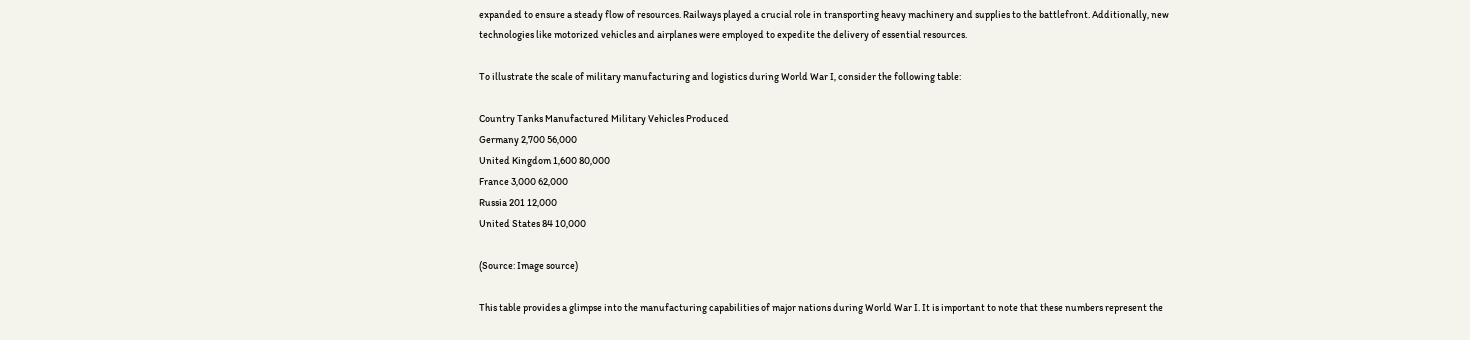expanded to ensure a steady flow of resources. Railways played a crucial role in transporting heavy machinery and supplies to the battlefront. Additionally, new technologies like motorized vehicles and airplanes were employed to expedite the delivery of essential resources.

To illustrate the scale of military manufacturing and logistics during World War I, consider the following table:

Country Tanks Manufactured Military Vehicles Produced
Germany 2,700 56,000
United Kingdom 1,600 80,000
France 3,000 62,000
Russia 201 12,000
United States 84 10,000

(Source: Image source)

This table provides a glimpse into the manufacturing capabilities of major nations during World War I. It is important to note that these numbers represent the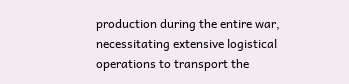production during the entire war, necessitating extensive logistical operations to transport the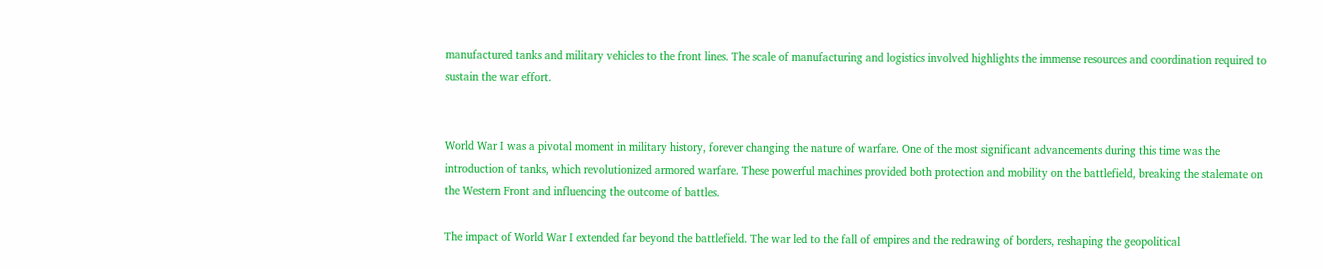manufactured tanks and military vehicles to the front lines. The scale of manufacturing and logistics involved highlights the immense resources and coordination required to sustain the war effort.


World War I was a pivotal moment in military history, forever changing the nature of warfare. One of the most significant advancements during this time was the introduction of tanks, which revolutionized armored warfare. These powerful machines provided both protection and mobility on the battlefield, breaking the stalemate on the Western Front and influencing the outcome of battles.

The impact of World War I extended far beyond the battlefield. The war led to the fall of empires and the redrawing of borders, reshaping the geopolitical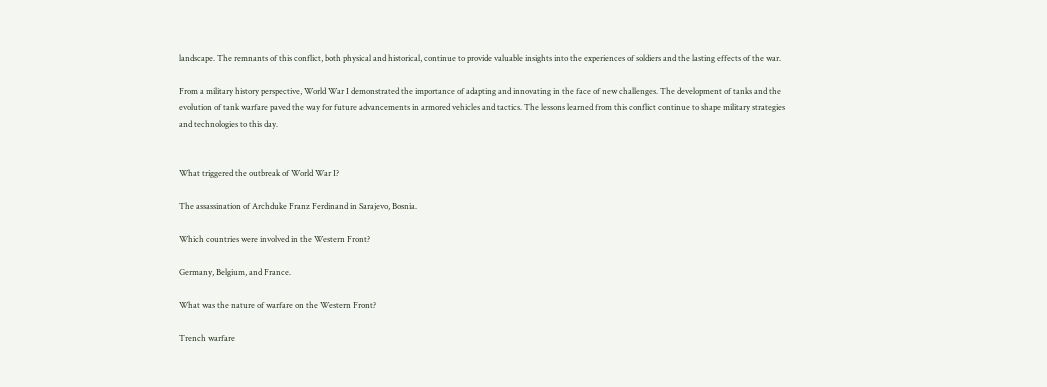landscape. The remnants of this conflict, both physical and historical, continue to provide valuable insights into the experiences of soldiers and the lasting effects of the war.

From a military history perspective, World War I demonstrated the importance of adapting and innovating in the face of new challenges. The development of tanks and the evolution of tank warfare paved the way for future advancements in armored vehicles and tactics. The lessons learned from this conflict continue to shape military strategies and technologies to this day.


What triggered the outbreak of World War I?

The assassination of Archduke Franz Ferdinand in Sarajevo, Bosnia.

Which countries were involved in the Western Front?

Germany, Belgium, and France.

What was the nature of warfare on the Western Front?

Trench warfare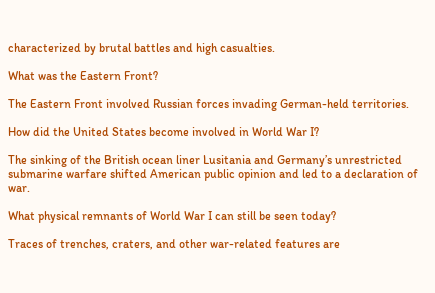characterized by brutal battles and high casualties.

What was the Eastern Front?

The Eastern Front involved Russian forces invading German-held territories.

How did the United States become involved in World War I?

The sinking of the British ocean liner Lusitania and Germany’s unrestricted submarine warfare shifted American public opinion and led to a declaration of war.

What physical remnants of World War I can still be seen today?

Traces of trenches, craters, and other war-related features are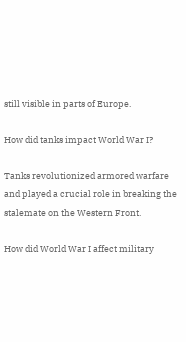still visible in parts of Europe.

How did tanks impact World War I?

Tanks revolutionized armored warfare and played a crucial role in breaking the stalemate on the Western Front.

How did World War I affect military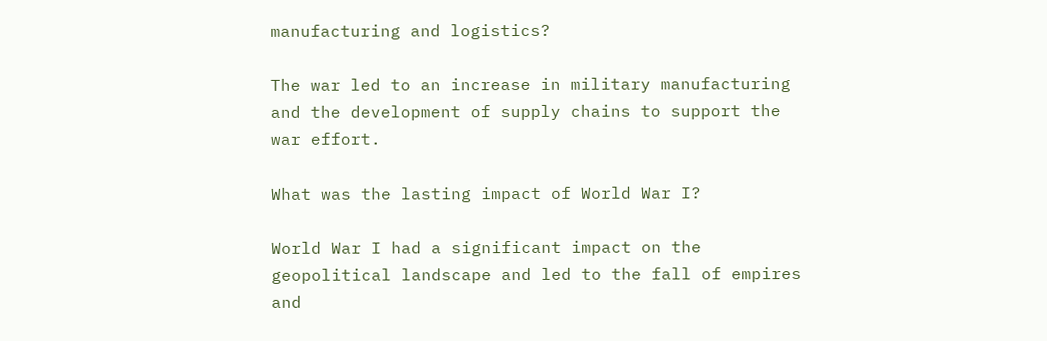manufacturing and logistics?

The war led to an increase in military manufacturing and the development of supply chains to support the war effort.

What was the lasting impact of World War I?

World War I had a significant impact on the geopolitical landscape and led to the fall of empires and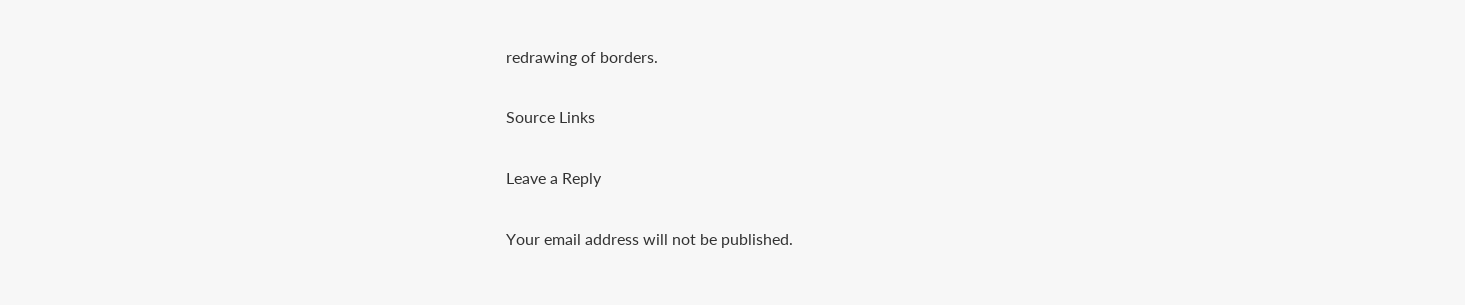redrawing of borders.

Source Links

Leave a Reply

Your email address will not be published.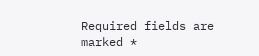Required fields are marked *